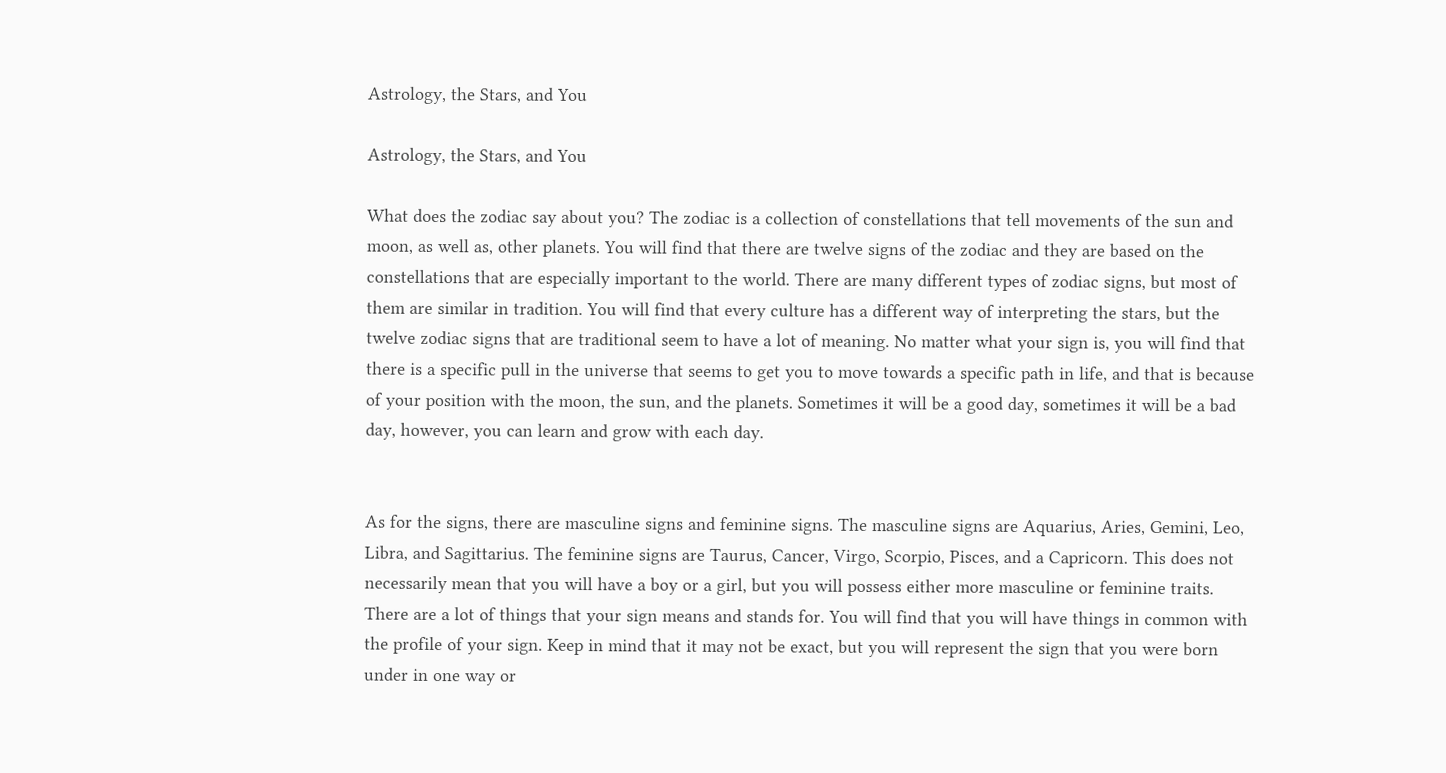Astrology, the Stars, and You

Astrology, the Stars, and You

What does the zodiac say about you? The zodiac is a collection of constellations that tell movements of the sun and moon, as well as, other planets. You will find that there are twelve signs of the zodiac and they are based on the constellations that are especially important to the world. There are many different types of zodiac signs, but most of them are similar in tradition. You will find that every culture has a different way of interpreting the stars, but the twelve zodiac signs that are traditional seem to have a lot of meaning. No matter what your sign is, you will find that there is a specific pull in the universe that seems to get you to move towards a specific path in life, and that is because of your position with the moon, the sun, and the planets. Sometimes it will be a good day, sometimes it will be a bad day, however, you can learn and grow with each day.


As for the signs, there are masculine signs and feminine signs. The masculine signs are Aquarius, Aries, Gemini, Leo, Libra, and Sagittarius. The feminine signs are Taurus, Cancer, Virgo, Scorpio, Pisces, and a Capricorn. This does not necessarily mean that you will have a boy or a girl, but you will possess either more masculine or feminine traits. There are a lot of things that your sign means and stands for. You will find that you will have things in common with the profile of your sign. Keep in mind that it may not be exact, but you will represent the sign that you were born under in one way or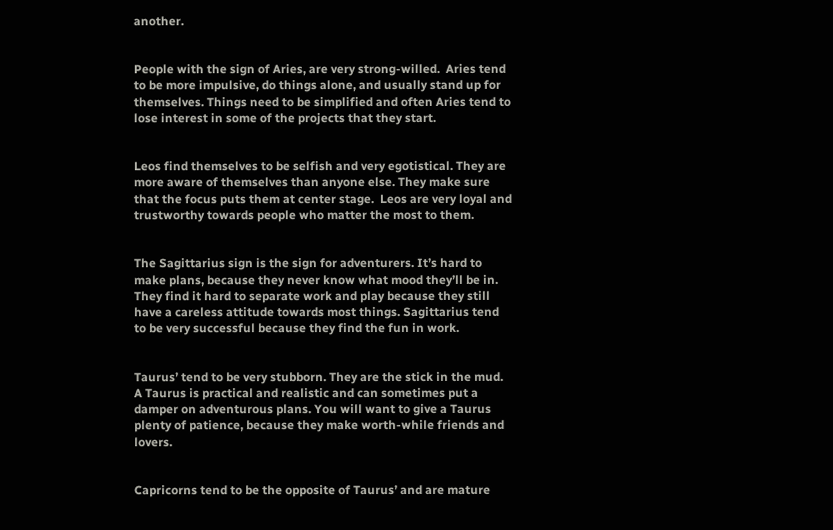another.


People with the sign of Aries, are very strong-willed.  Aries tend to be more impulsive, do things alone, and usually stand up for themselves. Things need to be simplified and often Aries tend to lose interest in some of the projects that they start.


Leos find themselves to be selfish and very egotistical. They are more aware of themselves than anyone else. They make sure that the focus puts them at center stage.  Leos are very loyal and trustworthy towards people who matter the most to them.


The Sagittarius sign is the sign for adventurers. It’s hard to make plans, because they never know what mood they’ll be in. They find it hard to separate work and play because they still have a careless attitude towards most things. Sagittarius tend to be very successful because they find the fun in work.


Taurus’ tend to be very stubborn. They are the stick in the mud. A Taurus is practical and realistic and can sometimes put a damper on adventurous plans. You will want to give a Taurus plenty of patience, because they make worth-while friends and lovers.


Capricorns tend to be the opposite of Taurus’ and are mature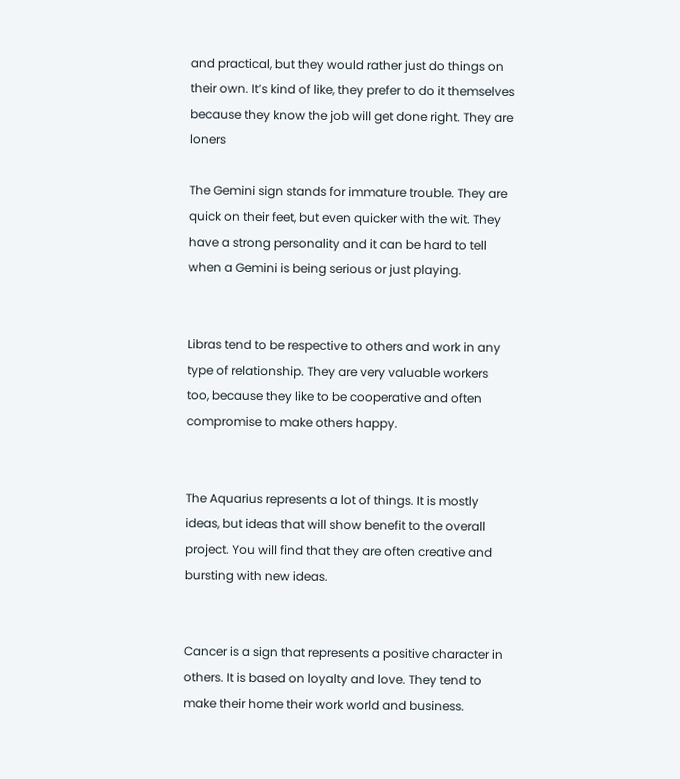and practical, but they would rather just do things on their own. It’s kind of like, they prefer to do it themselves because they know the job will get done right. They are loners

The Gemini sign stands for immature trouble. They are quick on their feet, but even quicker with the wit. They have a strong personality and it can be hard to tell when a Gemini is being serious or just playing.


Libras tend to be respective to others and work in any type of relationship. They are very valuable workers too, because they like to be cooperative and often compromise to make others happy.


The Aquarius represents a lot of things. It is mostly ideas, but ideas that will show benefit to the overall project. You will find that they are often creative and bursting with new ideas.


Cancer is a sign that represents a positive character in others. It is based on loyalty and love. They tend to make their home their work world and business.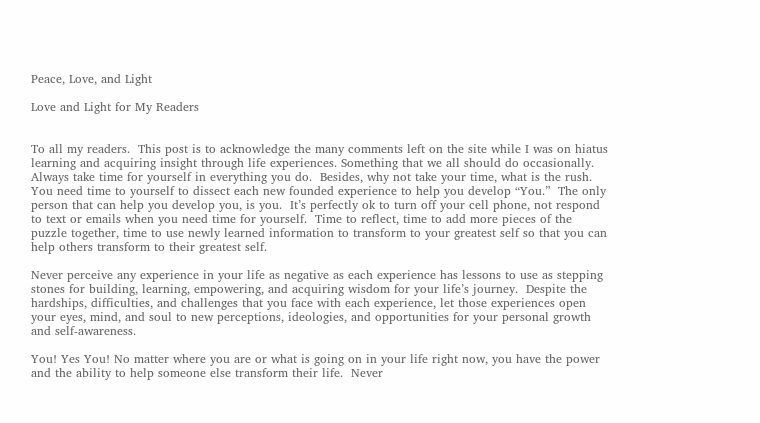Peace, Love, and Light

Love and Light for My Readers


To all my readers.  This post is to acknowledge the many comments left on the site while I was on hiatus learning and acquiring insight through life experiences. Something that we all should do occasionally.  Always take time for yourself in everything you do.  Besides, why not take your time, what is the rush.  You need time to yourself to dissect each new founded experience to help you develop “You.”  The only person that can help you develop you, is you.  It’s perfectly ok to turn off your cell phone, not respond to text or emails when you need time for yourself.  Time to reflect, time to add more pieces of the puzzle together, time to use newly learned information to transform to your greatest self so that you can help others transform to their greatest self.

Never perceive any experience in your life as negative as each experience has lessons to use as stepping stones for building, learning, empowering, and acquiring wisdom for your life’s journey.  Despite the hardships, difficulties, and challenges that you face with each experience, let those experiences open your eyes, mind, and soul to new perceptions, ideologies, and opportunities for your personal growth and self-awareness.

You! Yes You! No matter where you are or what is going on in your life right now, you have the power and the ability to help someone else transform their life.  Never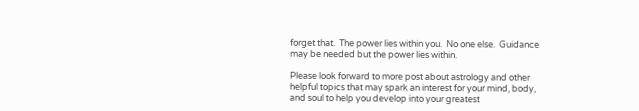forget that.  The power lies within you.  No one else.  Guidance may be needed but the power lies within.

Please look forward to more post about astrology and other helpful topics that may spark an interest for your mind, body, and soul to help you develop into your greatest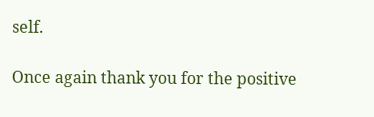self.

Once again thank you for the positive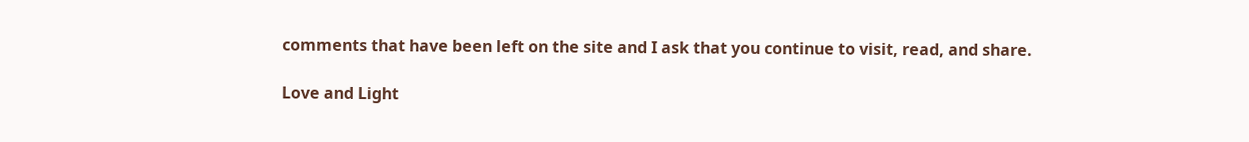comments that have been left on the site and I ask that you continue to visit, read, and share.

Love and Light